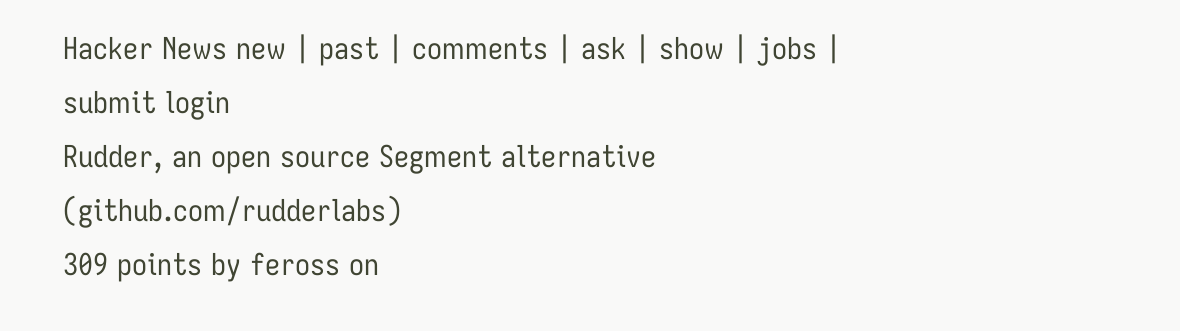Hacker News new | past | comments | ask | show | jobs | submit login
Rudder, an open source Segment alternative (github.com/rudderlabs)
309 points by feross on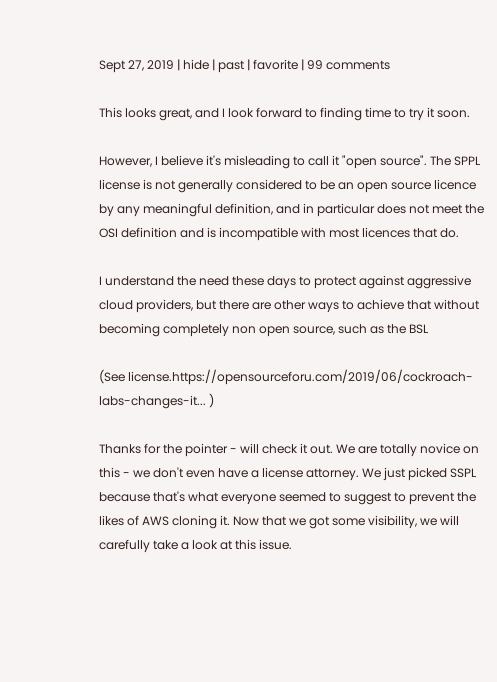Sept 27, 2019 | hide | past | favorite | 99 comments

This looks great, and I look forward to finding time to try it soon.

However, I believe it's misleading to call it "open source". The SPPL license is not generally considered to be an open source licence by any meaningful definition, and in particular does not meet the OSI definition and is incompatible with most licences that do.

I understand the need these days to protect against aggressive cloud providers, but there are other ways to achieve that without becoming completely non open source, such as the BSL

(See license.https://opensourceforu.com/2019/06/cockroach-labs-changes-it... )

Thanks for the pointer - will check it out. We are totally novice on this - we don't even have a license attorney. We just picked SSPL because that's what everyone seemed to suggest to prevent the likes of AWS cloning it. Now that we got some visibility, we will carefully take a look at this issue.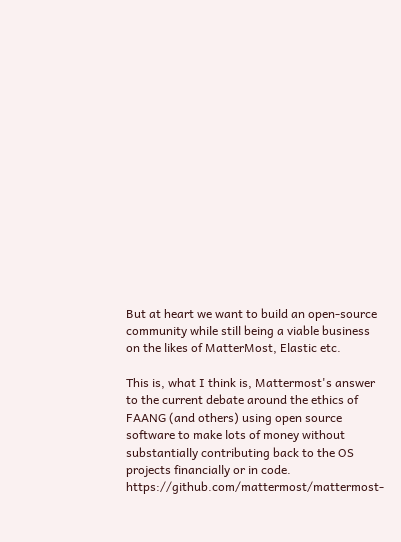But at heart we want to build an open-source community while still being a viable business on the likes of MatterMost, Elastic etc.

This is, what I think is, Mattermost's answer to the current debate around the ethics of FAANG (and others) using open source software to make lots of money without substantially contributing back to the OS projects financially or in code. https://github.com/mattermost/mattermost-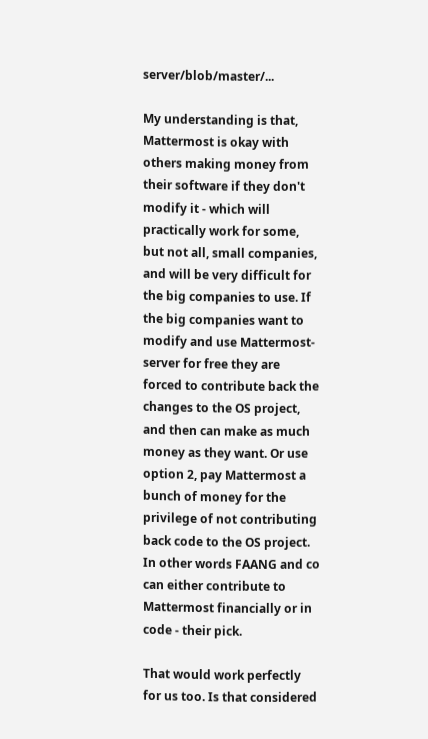server/blob/master/...

My understanding is that, Mattermost is okay with others making money from their software if they don't modify it - which will practically work for some, but not all, small companies, and will be very difficult for the big companies to use. If the big companies want to modify and use Mattermost-server for free they are forced to contribute back the changes to the OS project, and then can make as much money as they want. Or use option 2, pay Mattermost a bunch of money for the privilege of not contributing back code to the OS project. In other words FAANG and co can either contribute to Mattermost financially or in code - their pick.

That would work perfectly for us too. Is that considered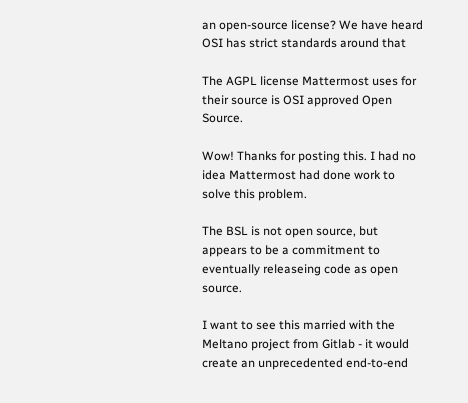an open-source license? We have heard OSI has strict standards around that

The AGPL license Mattermost uses for their source is OSI approved Open Source.

Wow! Thanks for posting this. I had no idea Mattermost had done work to solve this problem.

The BSL is not open source, but appears to be a commitment to eventually releaseing code as open source.

I want to see this married with the Meltano project from Gitlab - it would create an unprecedented end-to-end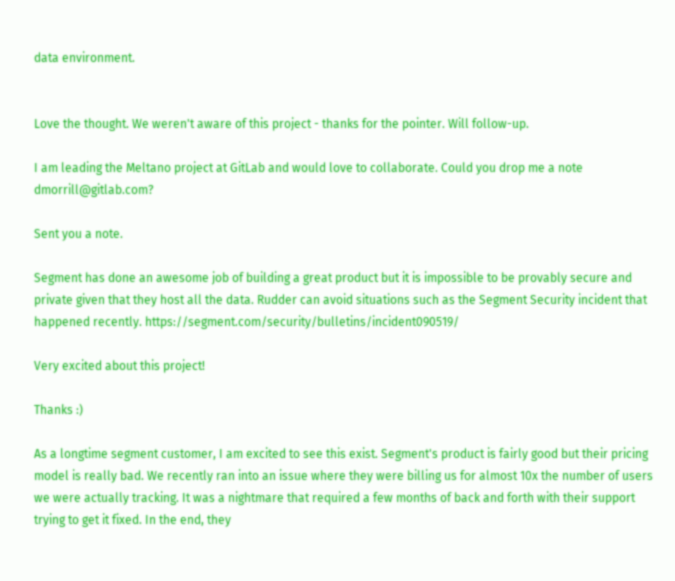data environment.


Love the thought. We weren't aware of this project - thanks for the pointer. Will follow-up.

I am leading the Meltano project at GitLab and would love to collaborate. Could you drop me a note dmorrill@gitlab.com?

Sent you a note.

Segment has done an awesome job of building a great product but it is impossible to be provably secure and private given that they host all the data. Rudder can avoid situations such as the Segment Security incident that happened recently. https://segment.com/security/bulletins/incident090519/

Very excited about this project!

Thanks :)

As a longtime segment customer, I am excited to see this exist. Segment's product is fairly good but their pricing model is really bad. We recently ran into an issue where they were billing us for almost 10x the number of users we were actually tracking. It was a nightmare that required a few months of back and forth with their support trying to get it fixed. In the end, they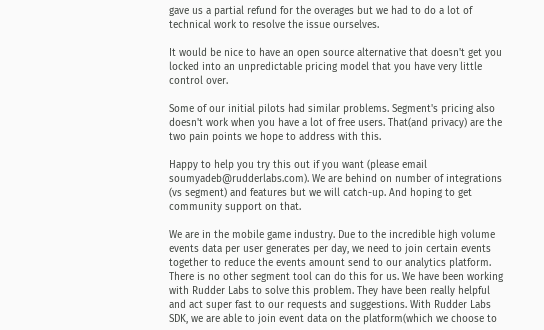gave us a partial refund for the overages but we had to do a lot of technical work to resolve the issue ourselves.

It would be nice to have an open source alternative that doesn't get you locked into an unpredictable pricing model that you have very little control over.

Some of our initial pilots had similar problems. Segment's pricing also doesn't work when you have a lot of free users. That(and privacy) are the two pain points we hope to address with this.

Happy to help you try this out if you want (please email soumyadeb@rudderlabs.com). We are behind on number of integrations (vs segment) and features but we will catch-up. And hoping to get community support on that.

We are in the mobile game industry. Due to the incredible high volume events data per user generates per day, we need to join certain events together to reduce the events amount send to our analytics platform. There is no other segment tool can do this for us. We have been working with Rudder Labs to solve this problem. They have been really helpful and act super fast to our requests and suggestions. With Rudder Labs SDK, we are able to join event data on the platform(which we choose to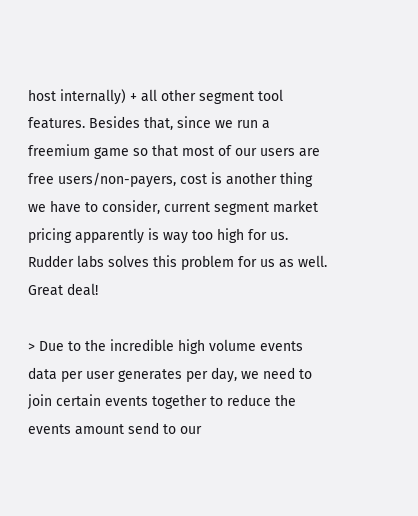host internally) + all other segment tool features. Besides that, since we run a freemium game so that most of our users are free users/non-payers, cost is another thing we have to consider, current segment market pricing apparently is way too high for us. Rudder labs solves this problem for us as well. Great deal!

> Due to the incredible high volume events data per user generates per day, we need to join certain events together to reduce the events amount send to our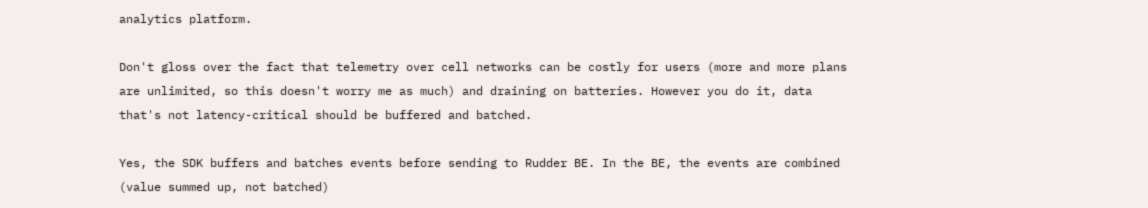analytics platform.

Don't gloss over the fact that telemetry over cell networks can be costly for users (more and more plans are unlimited, so this doesn't worry me as much) and draining on batteries. However you do it, data that's not latency-critical should be buffered and batched.

Yes, the SDK buffers and batches events before sending to Rudder BE. In the BE, the events are combined (value summed up, not batched)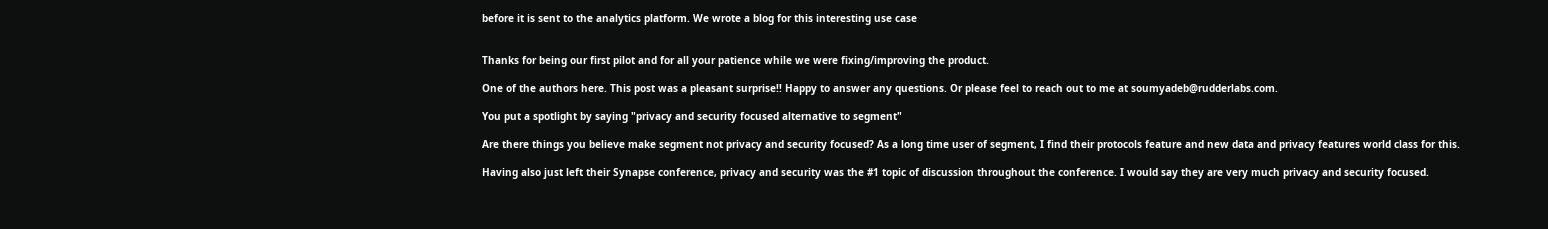before it is sent to the analytics platform. We wrote a blog for this interesting use case


Thanks for being our first pilot and for all your patience while we were fixing/improving the product.

One of the authors here. This post was a pleasant surprise!! Happy to answer any questions. Or please feel to reach out to me at soumyadeb@rudderlabs.com.

You put a spotlight by saying "privacy and security focused alternative to segment"

Are there things you believe make segment not privacy and security focused? As a long time user of segment, I find their protocols feature and new data and privacy features world class for this.

Having also just left their Synapse conference, privacy and security was the #1 topic of discussion throughout the conference. I would say they are very much privacy and security focused.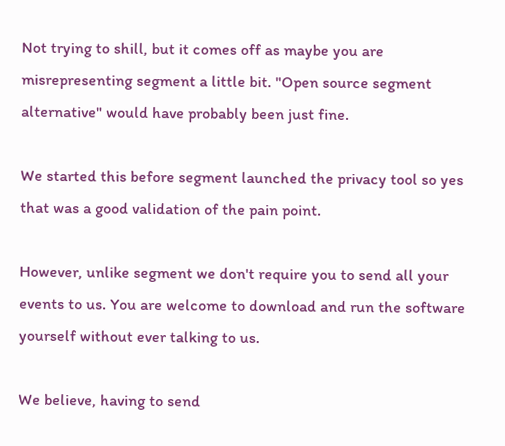Not trying to shill, but it comes off as maybe you are misrepresenting segment a little bit. "Open source segment alternative" would have probably been just fine.

We started this before segment launched the privacy tool so yes that was a good validation of the pain point.

However, unlike segment we don't require you to send all your events to us. You are welcome to download and run the software yourself without ever talking to us.

We believe, having to send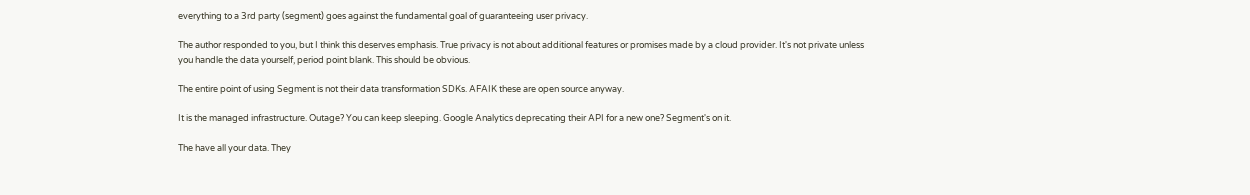everything to a 3rd party (segment) goes against the fundamental goal of guaranteeing user privacy.

The author responded to you, but I think this deserves emphasis. True privacy is not about additional features or promises made by a cloud provider. It's not private unless you handle the data yourself, period point blank. This should be obvious.

The entire point of using Segment is not their data transformation SDKs. AFAIK these are open source anyway.

It is the managed infrastructure. Outage? You can keep sleeping. Google Analytics deprecating their API for a new one? Segment's on it.

The have all your data. They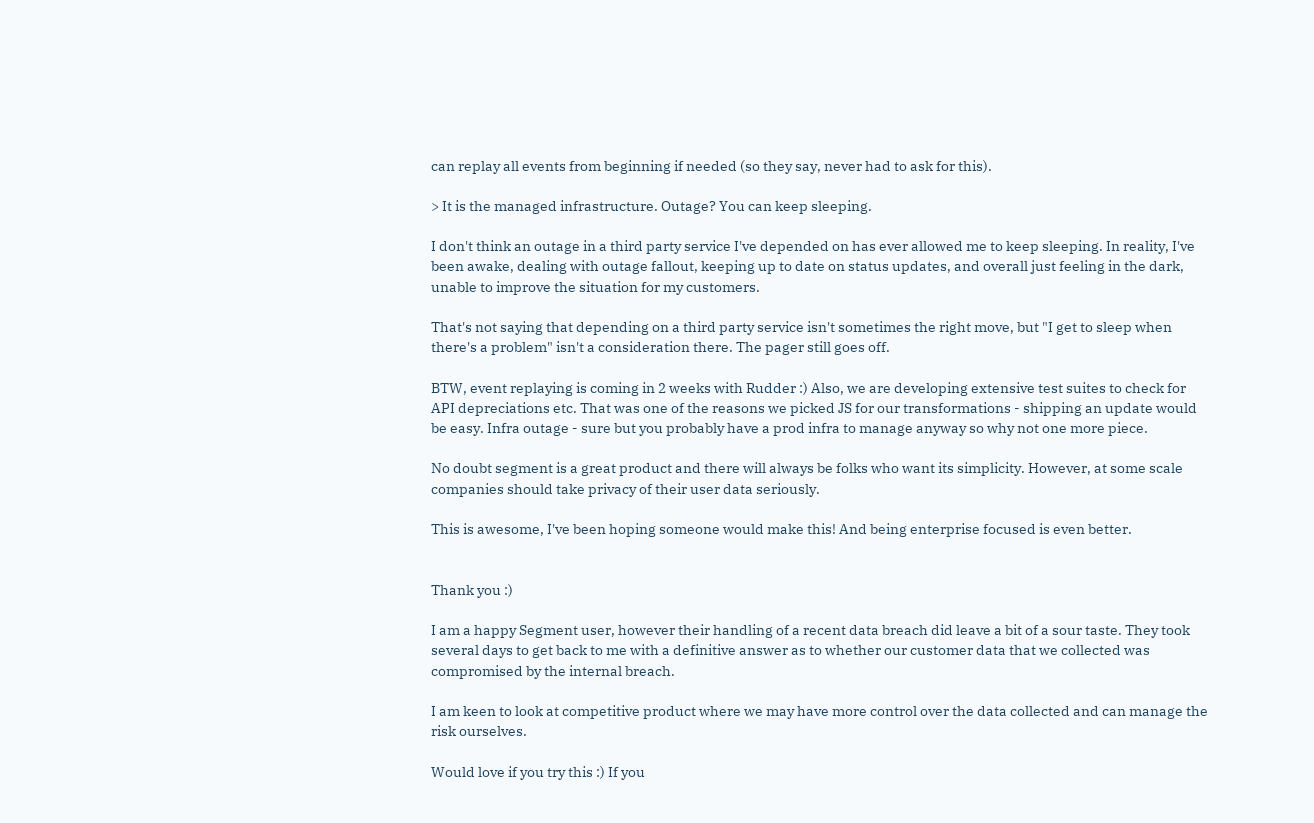can replay all events from beginning if needed (so they say, never had to ask for this).

> It is the managed infrastructure. Outage? You can keep sleeping.

I don't think an outage in a third party service I've depended on has ever allowed me to keep sleeping. In reality, I've been awake, dealing with outage fallout, keeping up to date on status updates, and overall just feeling in the dark, unable to improve the situation for my customers.

That's not saying that depending on a third party service isn't sometimes the right move, but "I get to sleep when there's a problem" isn't a consideration there. The pager still goes off.

BTW, event replaying is coming in 2 weeks with Rudder :) Also, we are developing extensive test suites to check for API depreciations etc. That was one of the reasons we picked JS for our transformations - shipping an update would be easy. Infra outage - sure but you probably have a prod infra to manage anyway so why not one more piece.

No doubt segment is a great product and there will always be folks who want its simplicity. However, at some scale companies should take privacy of their user data seriously.

This is awesome, I've been hoping someone would make this! And being enterprise focused is even better.


Thank you :)

I am a happy Segment user, however their handling of a recent data breach did leave a bit of a sour taste. They took several days to get back to me with a definitive answer as to whether our customer data that we collected was compromised by the internal breach.

I am keen to look at competitive product where we may have more control over the data collected and can manage the risk ourselves.

Would love if you try this :) If you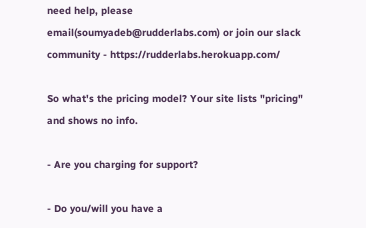need help, please email(soumyadeb@rudderlabs.com) or join our slack community - https://rudderlabs.herokuapp.com/

So what's the pricing model? Your site lists "pricing" and shows no info.

- Are you charging for support?

- Do you/will you have a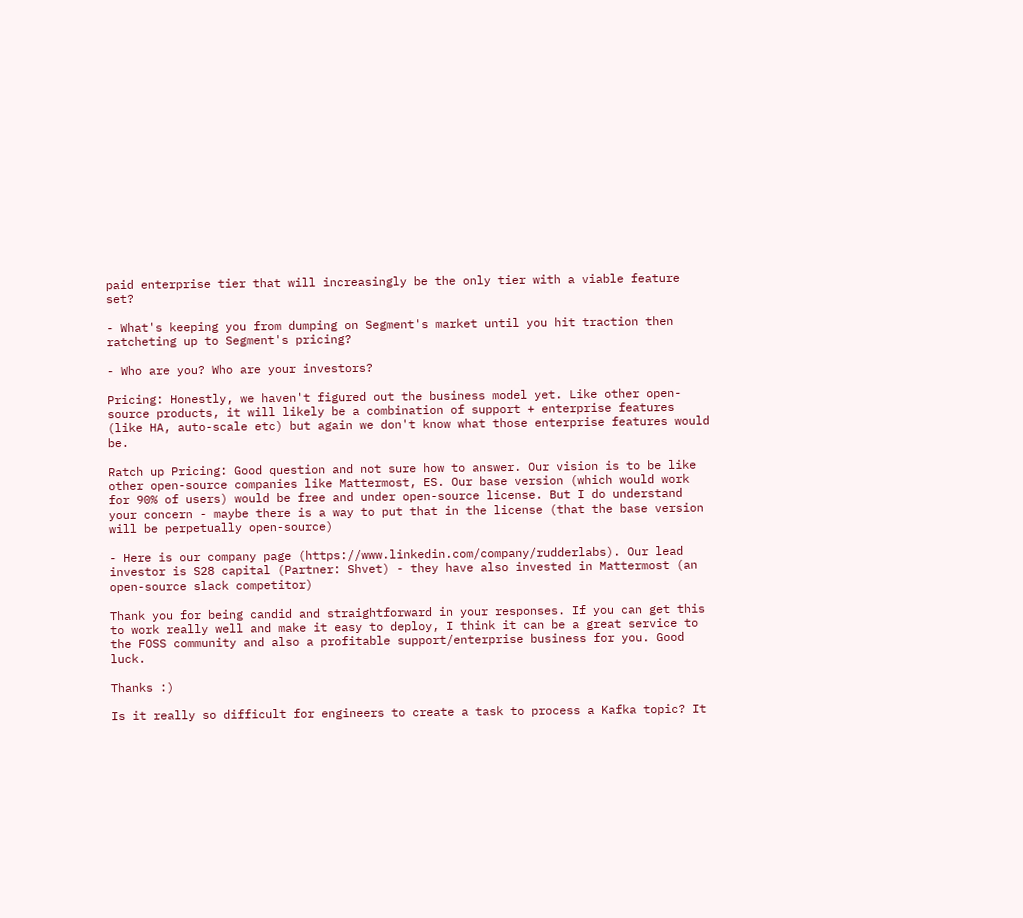paid enterprise tier that will increasingly be the only tier with a viable feature set?

- What's keeping you from dumping on Segment's market until you hit traction then ratcheting up to Segment's pricing?

- Who are you? Who are your investors?

Pricing: Honestly, we haven't figured out the business model yet. Like other open-source products, it will likely be a combination of support + enterprise features (like HA, auto-scale etc) but again we don't know what those enterprise features would be.

Ratch up Pricing: Good question and not sure how to answer. Our vision is to be like other open-source companies like Mattermost, ES. Our base version (which would work for 90% of users) would be free and under open-source license. But I do understand your concern - maybe there is a way to put that in the license (that the base version will be perpetually open-source)

- Here is our company page (https://www.linkedin.com/company/rudderlabs). Our lead investor is S28 capital (Partner: Shvet) - they have also invested in Mattermost (an open-source slack competitor)

Thank you for being candid and straightforward in your responses. If you can get this to work really well and make it easy to deploy, I think it can be a great service to the FOSS community and also a profitable support/enterprise business for you. Good luck.

Thanks :)

Is it really so difficult for engineers to create a task to process a Kafka topic? It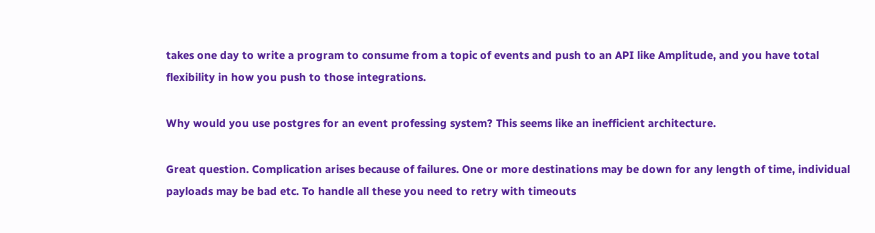takes one day to write a program to consume from a topic of events and push to an API like Amplitude, and you have total flexibility in how you push to those integrations.

Why would you use postgres for an event professing system? This seems like an inefficient architecture.

Great question. Complication arises because of failures. One or more destinations may be down for any length of time, individual payloads may be bad etc. To handle all these you need to retry with timeouts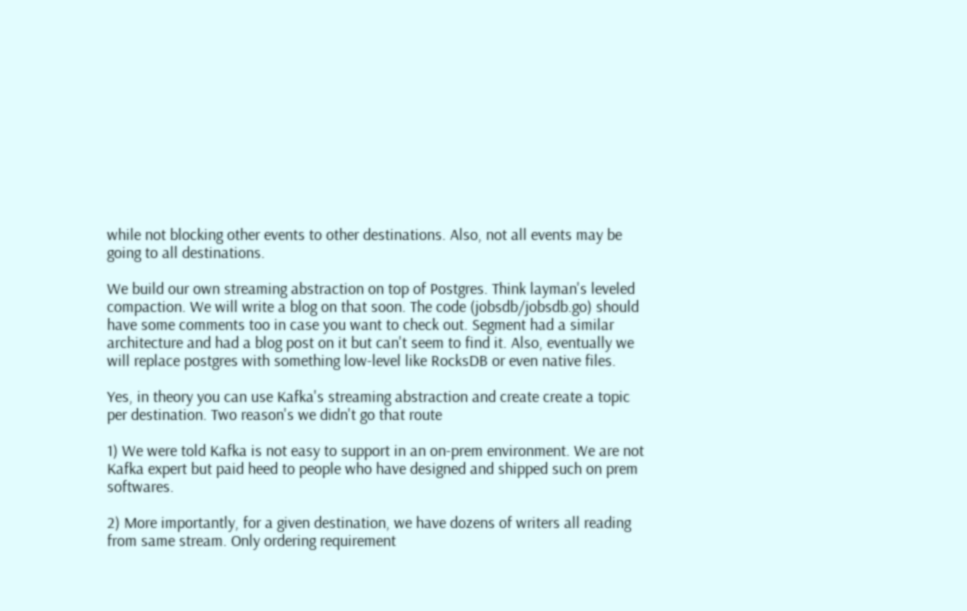while not blocking other events to other destinations. Also, not all events may be going to all destinations.

We build our own streaming abstraction on top of Postgres. Think layman's leveled compaction. We will write a blog on that soon. The code (jobsdb/jobsdb.go) should have some comments too in case you want to check out. Segment had a similar architecture and had a blog post on it but can't seem to find it. Also, eventually we will replace postgres with something low-level like RocksDB or even native files.

Yes, in theory you can use Kafka's streaming abstraction and create create a topic per destination. Two reason's we didn't go that route

1) We were told Kafka is not easy to support in an on-prem environment. We are not Kafka expert but paid heed to people who have designed and shipped such on prem softwares.

2) More importantly, for a given destination, we have dozens of writers all reading from same stream. Only ordering requirement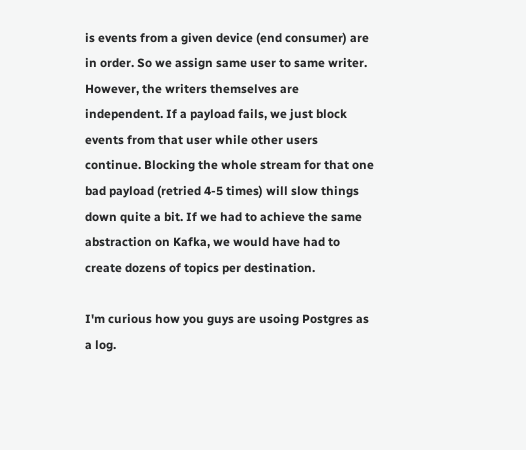is events from a given device (end consumer) are in order. So we assign same user to same writer. However, the writers themselves are independent. If a payload fails, we just block events from that user while other users continue. Blocking the whole stream for that one bad payload (retried 4-5 times) will slow things down quite a bit. If we had to achieve the same abstraction on Kafka, we would have had to create dozens of topics per destination.

I'm curious how you guys are usoing Postgres as a log.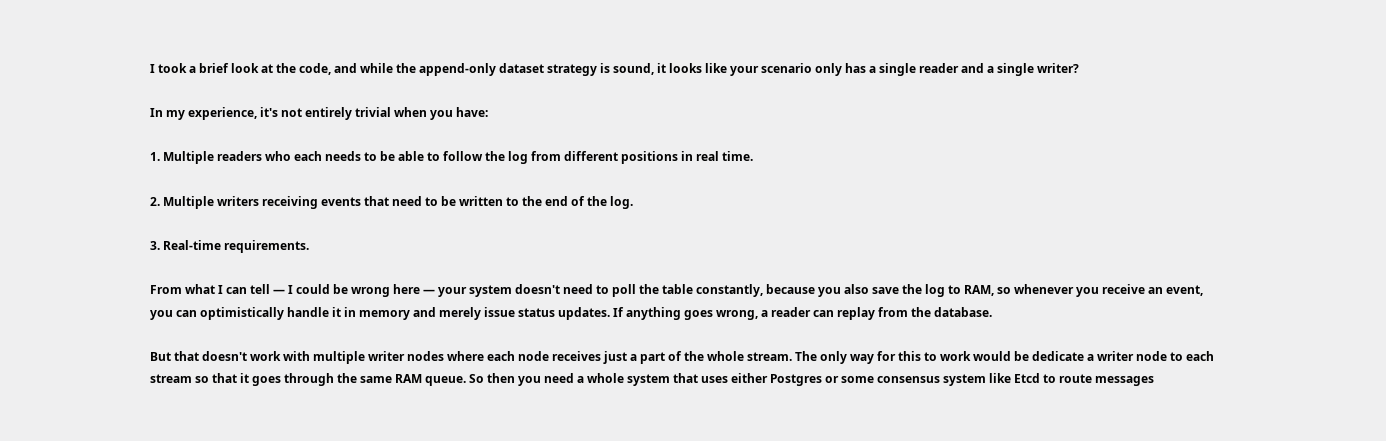I took a brief look at the code, and while the append-only dataset strategy is sound, it looks like your scenario only has a single reader and a single writer?

In my experience, it's not entirely trivial when you have:

1. Multiple readers who each needs to be able to follow the log from different positions in real time.

2. Multiple writers receiving events that need to be written to the end of the log.

3. Real-time requirements.

From what I can tell — I could be wrong here — your system doesn't need to poll the table constantly, because you also save the log to RAM, so whenever you receive an event, you can optimistically handle it in memory and merely issue status updates. If anything goes wrong, a reader can replay from the database.

But that doesn't work with multiple writer nodes where each node receives just a part of the whole stream. The only way for this to work would be dedicate a writer node to each stream so that it goes through the same RAM queue. So then you need a whole system that uses either Postgres or some consensus system like Etcd to route messages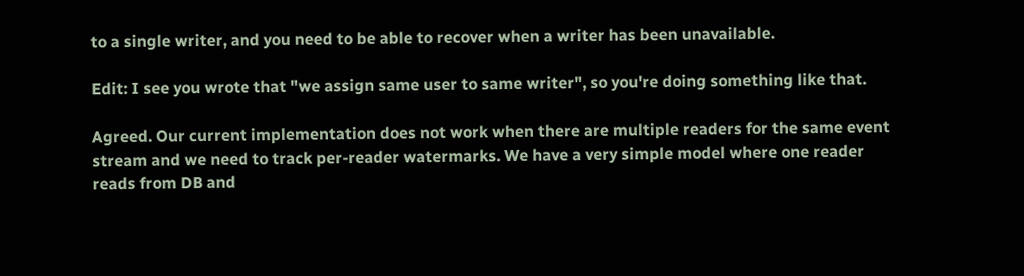to a single writer, and you need to be able to recover when a writer has been unavailable.

Edit: I see you wrote that "we assign same user to same writer", so you're doing something like that.

Agreed. Our current implementation does not work when there are multiple readers for the same event stream and we need to track per-reader watermarks. We have a very simple model where one reader reads from DB and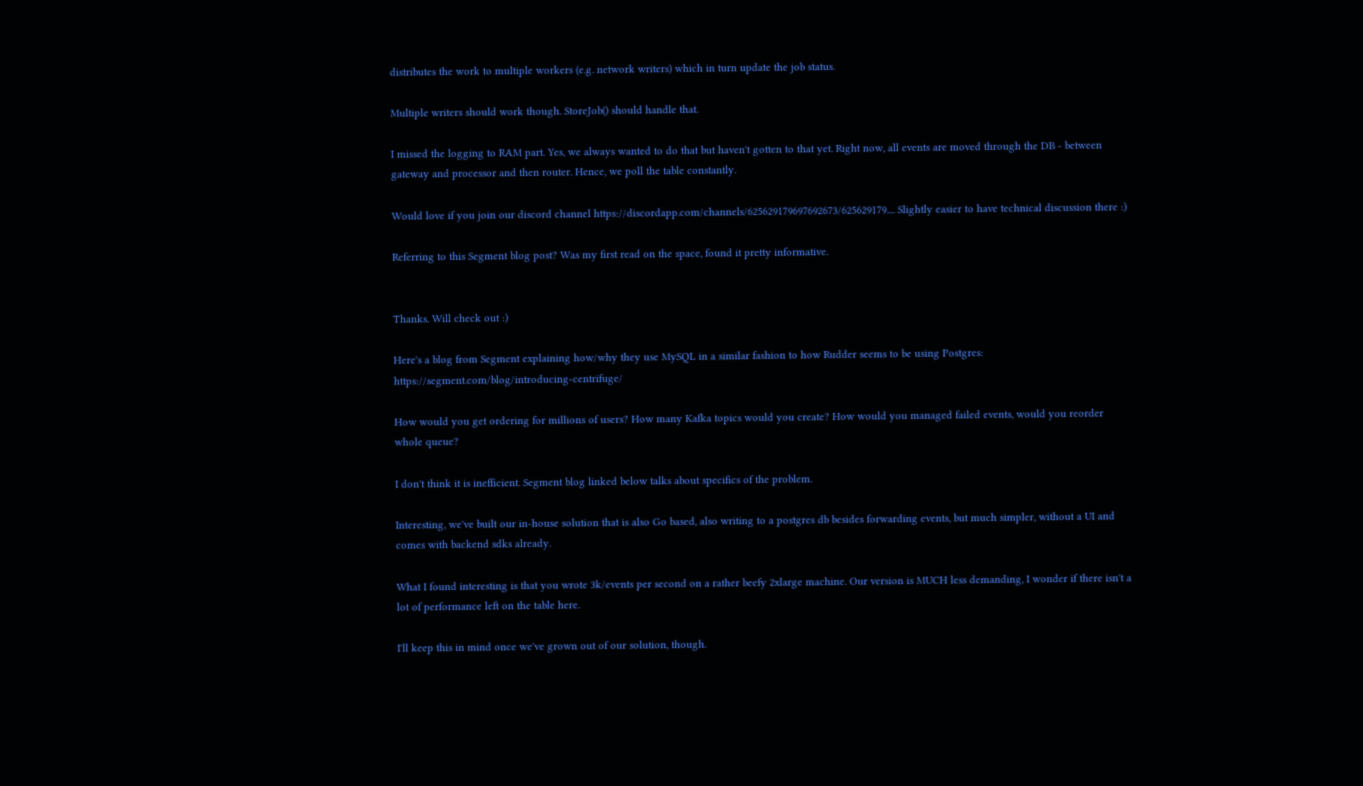distributes the work to multiple workers (e.g. network writers) which in turn update the job status.

Multiple writers should work though. StoreJob() should handle that.

I missed the logging to RAM part. Yes, we always wanted to do that but haven't gotten to that yet. Right now, all events are moved through the DB - between gateway and processor and then router. Hence, we poll the table constantly.

Would love if you join our discord channel https://discordapp.com/channels/625629179697692673/625629179.... Slightly easier to have technical discussion there :)

Referring to this Segment blog post? Was my first read on the space, found it pretty informative.


Thanks. Will check out :)

Here's a blog from Segment explaining how/why they use MySQL in a similar fashion to how Rudder seems to be using Postgres: https://segment.com/blog/introducing-centrifuge/

How would you get ordering for millions of users? How many Kafka topics would you create? How would you managed failed events, would you reorder whole queue?

I don't think it is inefficient. Segment blog linked below talks about specifics of the problem.

Interesting, we've built our in-house solution that is also Go based, also writing to a postgres db besides forwarding events, but much simpler, without a UI and comes with backend sdks already.

What I found interesting is that you wrote 3k/events per second on a rather beefy 2xlarge machine. Our version is MUCH less demanding, I wonder if there isn't a lot of performance left on the table here.

I'll keep this in mind once we've grown out of our solution, though.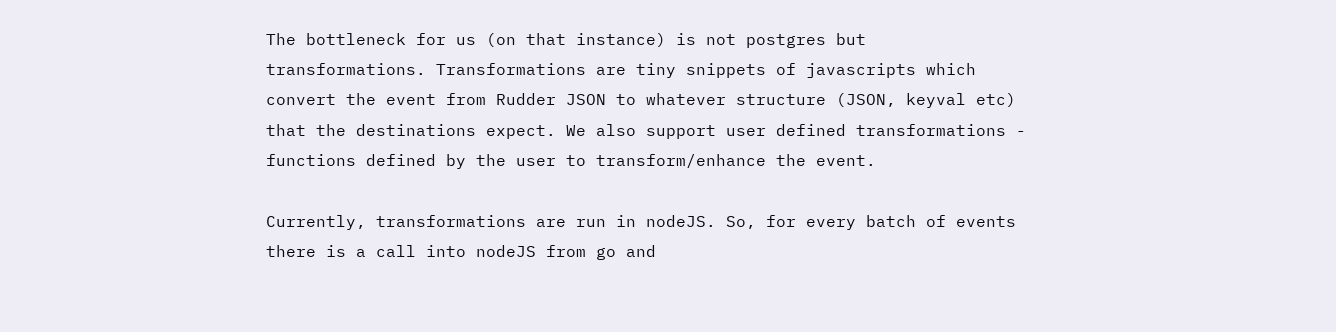The bottleneck for us (on that instance) is not postgres but transformations. Transformations are tiny snippets of javascripts which convert the event from Rudder JSON to whatever structure (JSON, keyval etc) that the destinations expect. We also support user defined transformations - functions defined by the user to transform/enhance the event.

Currently, transformations are run in nodeJS. So, for every batch of events there is a call into nodeJS from go and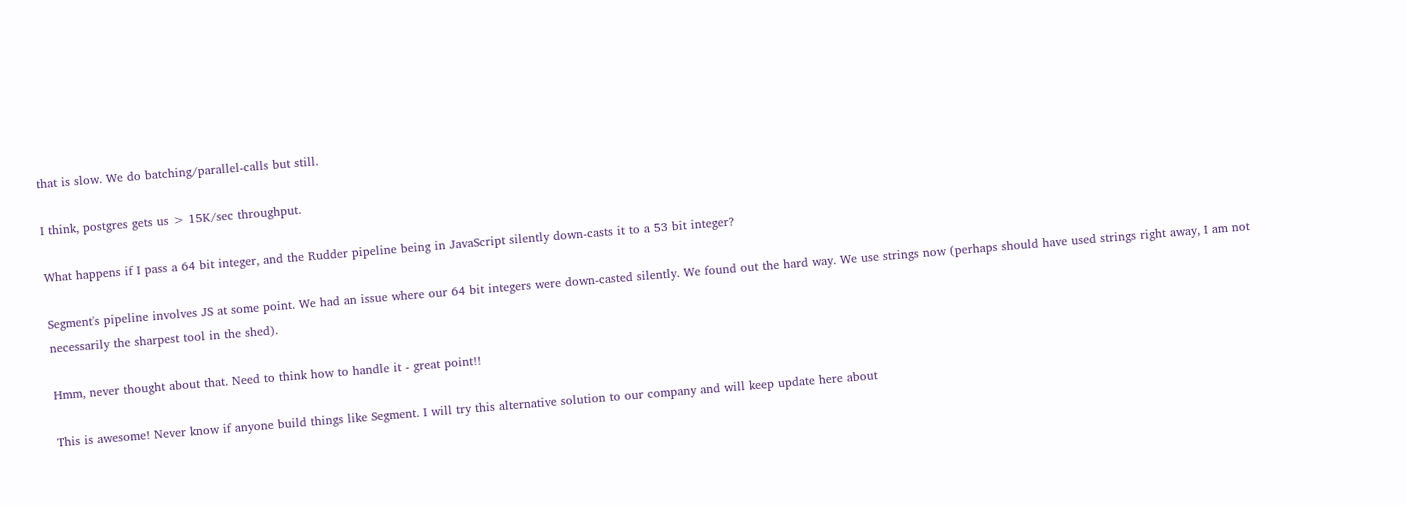that is slow. We do batching/parallel-calls but still.

I think, postgres gets us > 15K/sec throughput.

What happens if I pass a 64 bit integer, and the Rudder pipeline being in JavaScript silently down-casts it to a 53 bit integer?

Segment's pipeline involves JS at some point. We had an issue where our 64 bit integers were down-casted silently. We found out the hard way. We use strings now (perhaps should have used strings right away, I am not necessarily the sharpest tool in the shed).

Hmm, never thought about that. Need to think how to handle it - great point!!

This is awesome! Never know if anyone build things like Segment. I will try this alternative solution to our company and will keep update here about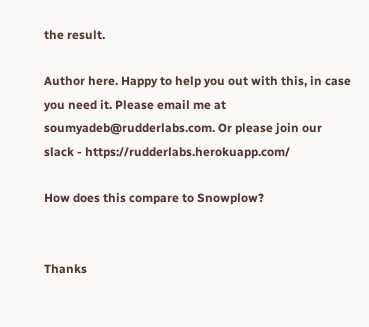the result.

Author here. Happy to help you out with this, in case you need it. Please email me at soumyadeb@rudderlabs.com. Or please join our slack - https://rudderlabs.herokuapp.com/

How does this compare to Snowplow?


Thanks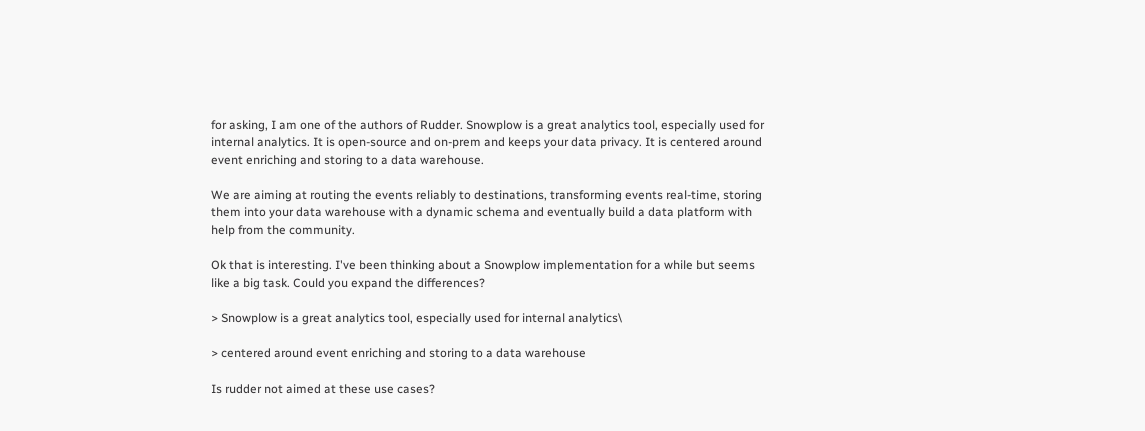for asking, I am one of the authors of Rudder. Snowplow is a great analytics tool, especially used for internal analytics. It is open-source and on-prem and keeps your data privacy. It is centered around event enriching and storing to a data warehouse.

We are aiming at routing the events reliably to destinations, transforming events real-time, storing them into your data warehouse with a dynamic schema and eventually build a data platform with help from the community.

Ok that is interesting. I've been thinking about a Snowplow implementation for a while but seems like a big task. Could you expand the differences?

> Snowplow is a great analytics tool, especially used for internal analytics\

> centered around event enriching and storing to a data warehouse

Is rudder not aimed at these use cases?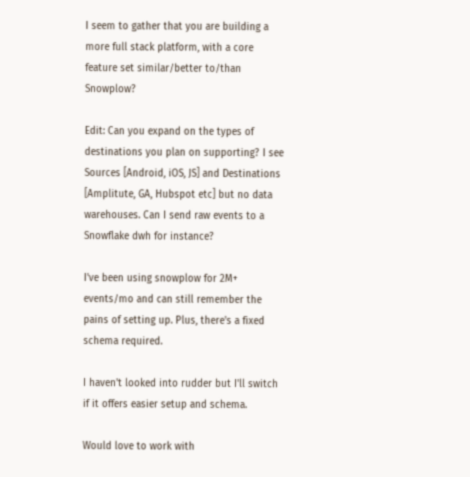I seem to gather that you are building a more full stack platform, with a core feature set similar/better to/than Snowplow?

Edit: Can you expand on the types of destinations you plan on supporting? I see Sources [Android, iOS, JS] and Destinations [Amplitute, GA, Hubspot etc] but no data warehouses. Can I send raw events to a Snowflake dwh for instance?

I've been using snowplow for 2M+ events/mo and can still remember the pains of setting up. Plus, there's a fixed schema required.

I haven't looked into rudder but I'll switch if it offers easier setup and schema.

Would love to work with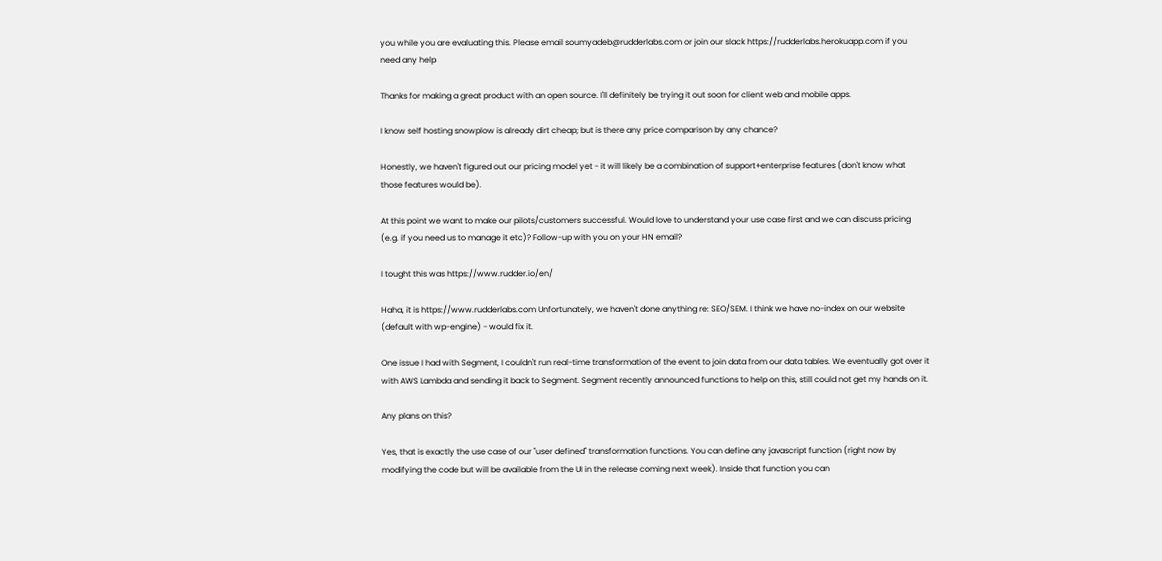you while you are evaluating this. Please email soumyadeb@rudderlabs.com or join our slack https://rudderlabs.herokuapp.com if you need any help

Thanks for making a great product with an open source. I'll definitely be trying it out soon for client web and mobile apps.

I know self hosting snowplow is already dirt cheap; but is there any price comparison by any chance?

Honestly, we haven't figured out our pricing model yet - it will likely be a combination of support+enterprise features (don't know what those features would be).

At this point we want to make our pilots/customers successful. Would love to understand your use case first and we can discuss pricing (e.g. if you need us to manage it etc)? Follow-up with you on your HN email?

I tought this was https://www.rudder.io/en/

Haha, it is https://www.rudderlabs.com Unfortunately, we haven't done anything re: SEO/SEM. I think we have no-index on our website (default with wp-engine) - would fix it.

One issue I had with Segment, I couldn't run real-time transformation of the event to join data from our data tables. We eventually got over it with AWS Lambda and sending it back to Segment. Segment recently announced functions to help on this, still could not get my hands on it.

Any plans on this?

Yes, that is exactly the use case of our "user defined" transformation functions. You can define any javascript function (right now by modifying the code but will be available from the UI in the release coming next week). Inside that function you can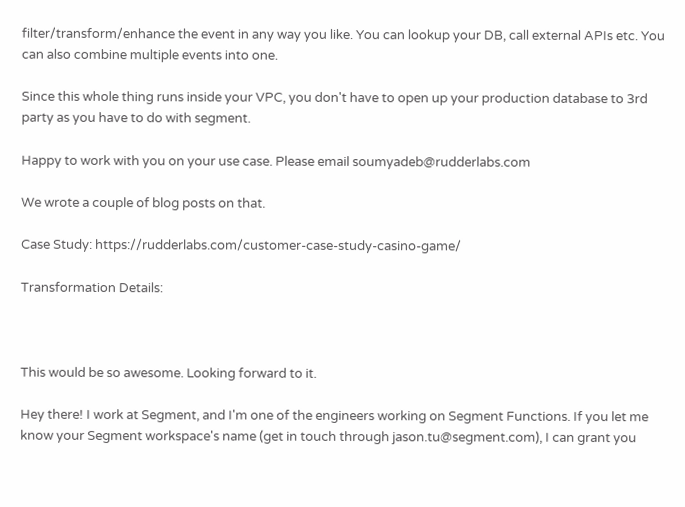filter/transform/enhance the event in any way you like. You can lookup your DB, call external APIs etc. You can also combine multiple events into one.

Since this whole thing runs inside your VPC, you don't have to open up your production database to 3rd party as you have to do with segment.

Happy to work with you on your use case. Please email soumyadeb@rudderlabs.com

We wrote a couple of blog posts on that.

Case Study: https://rudderlabs.com/customer-case-study-casino-game/

Transformation Details:



This would be so awesome. Looking forward to it.

Hey there! I work at Segment, and I'm one of the engineers working on Segment Functions. If you let me know your Segment workspace's name (get in touch through jason.tu@segment.com), I can grant you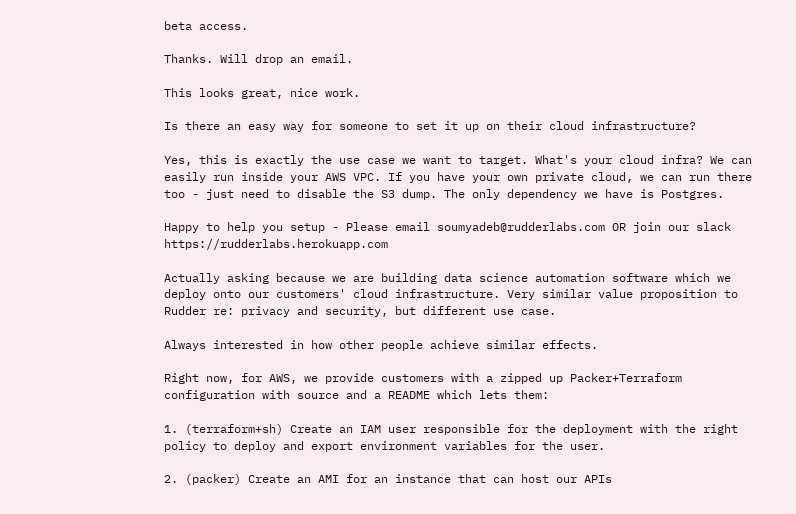beta access.

Thanks. Will drop an email.

This looks great, nice work.

Is there an easy way for someone to set it up on their cloud infrastructure?

Yes, this is exactly the use case we want to target. What's your cloud infra? We can easily run inside your AWS VPC. If you have your own private cloud, we can run there too - just need to disable the S3 dump. The only dependency we have is Postgres.

Happy to help you setup - Please email soumyadeb@rudderlabs.com OR join our slack https://rudderlabs.herokuapp.com

Actually asking because we are building data science automation software which we deploy onto our customers' cloud infrastructure. Very similar value proposition to Rudder re: privacy and security, but different use case.

Always interested in how other people achieve similar effects.

Right now, for AWS, we provide customers with a zipped up Packer+Terraform configuration with source and a README which lets them:

1. (terraform+sh) Create an IAM user responsible for the deployment with the right policy to deploy and export environment variables for the user.

2. (packer) Create an AMI for an instance that can host our APIs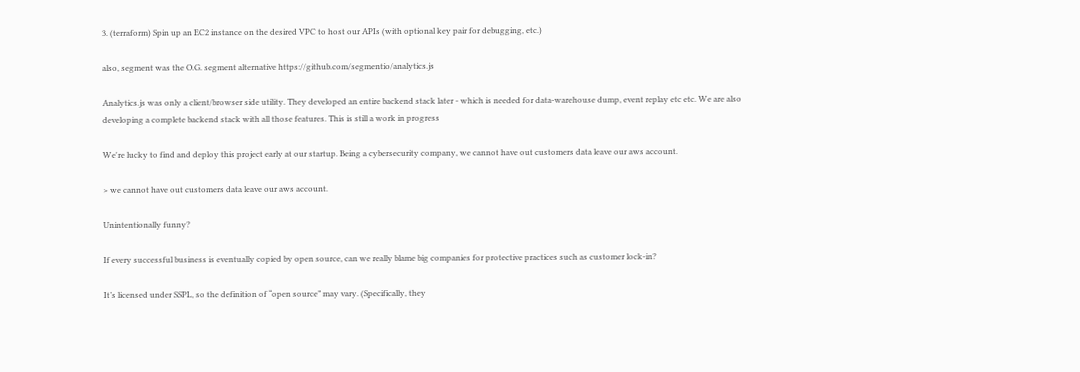3. (terraform) Spin up an EC2 instance on the desired VPC to host our APIs (with optional key pair for debugging, etc.)

also, segment was the O.G. segment alternative https://github.com/segmentio/analytics.js

Analytics.js was only a client/browser side utility. They developed an entire backend stack later - which is needed for data-warehouse dump, event replay etc etc. We are also developing a complete backend stack with all those features. This is still a work in progress

We're lucky to find and deploy this project early at our startup. Being a cybersecurity company, we cannot have out customers data leave our aws account.

> we cannot have out customers data leave our aws account.

Unintentionally funny?

If every successful business is eventually copied by open source, can we really blame big companies for protective practices such as customer lock-in?

It’s licensed under SSPL, so the definition of “open source” may vary. (Specifically, they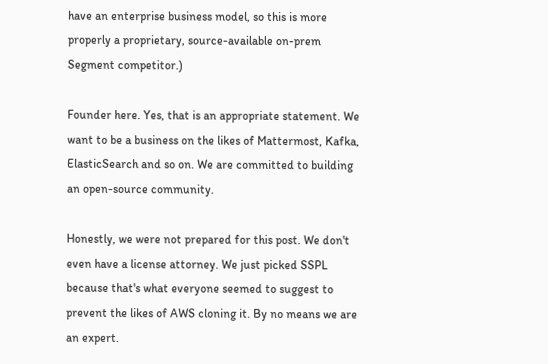have an enterprise business model, so this is more properly a proprietary, source-available on-prem Segment competitor.)

Founder here. Yes, that is an appropriate statement. We want to be a business on the likes of Mattermost, Kafka, ElasticSearch and so on. We are committed to building an open-source community.

Honestly, we were not prepared for this post. We don't even have a license attorney. We just picked SSPL because that's what everyone seemed to suggest to prevent the likes of AWS cloning it. By no means we are an expert.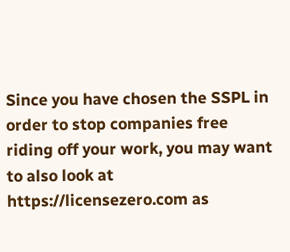Since you have chosen the SSPL in order to stop companies free riding off your work, you may want to also look at https://licensezero.com as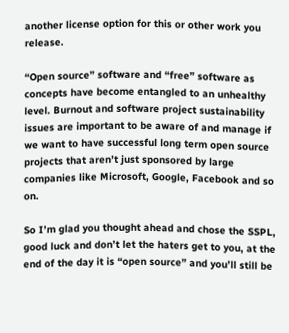another license option for this or other work you release.

“Open source” software and “free” software as concepts have become entangled to an unhealthy level. Burnout and software project sustainability issues are important to be aware of and manage if we want to have successful long term open source projects that aren’t just sponsored by large companies like Microsoft, Google, Facebook and so on.

So I’m glad you thought ahead and chose the SSPL, good luck and don’t let the haters get to you, at the end of the day it is “open source” and you’ll still be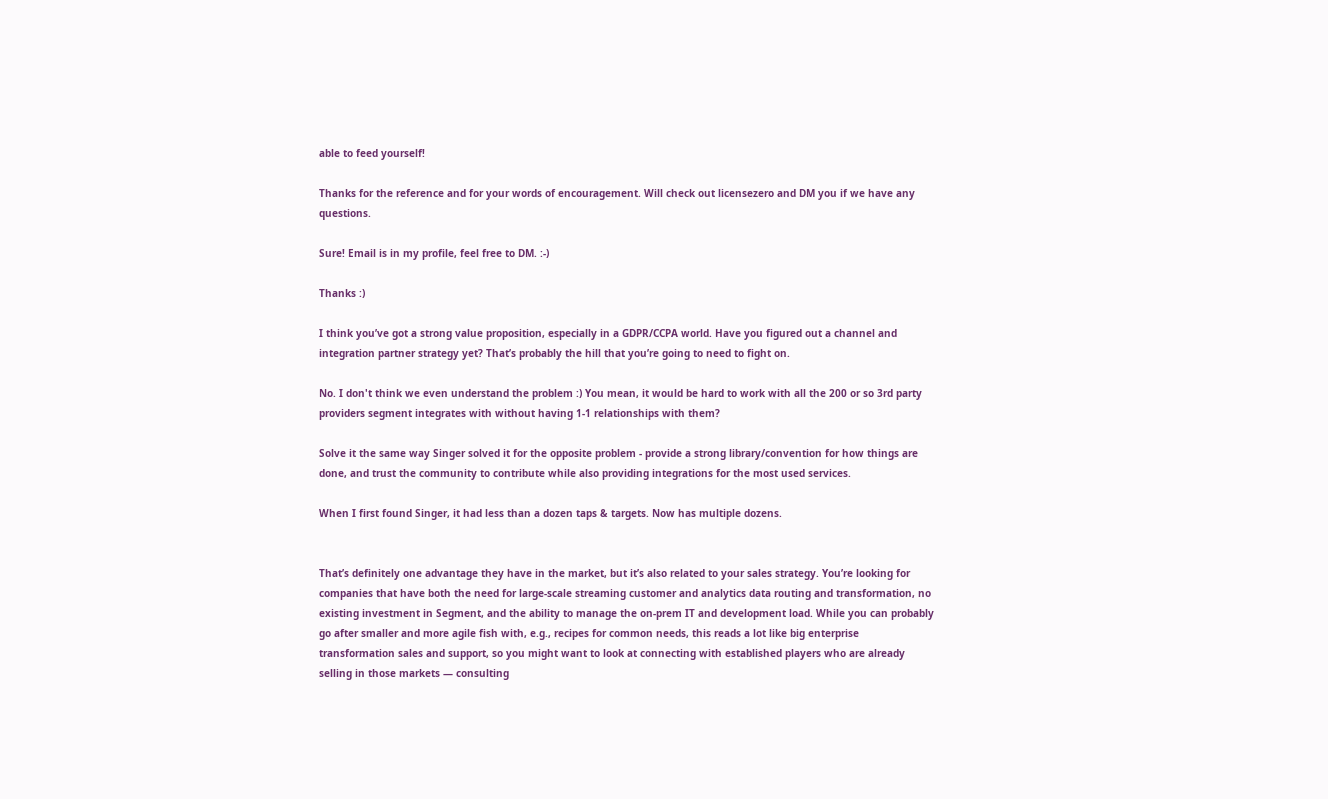able to feed yourself!

Thanks for the reference and for your words of encouragement. Will check out licensezero and DM you if we have any questions.

Sure! Email is in my profile, feel free to DM. :-)

Thanks :)

I think you’ve got a strong value proposition, especially in a GDPR/CCPA world. Have you figured out a channel and integration partner strategy yet? That’s probably the hill that you’re going to need to fight on.

No. I don't think we even understand the problem :) You mean, it would be hard to work with all the 200 or so 3rd party providers segment integrates with without having 1-1 relationships with them?

Solve it the same way Singer solved it for the opposite problem - provide a strong library/convention for how things are done, and trust the community to contribute while also providing integrations for the most used services.

When I first found Singer, it had less than a dozen taps & targets. Now has multiple dozens.


That’s definitely one advantage they have in the market, but it’s also related to your sales strategy. You’re looking for companies that have both the need for large-scale streaming customer and analytics data routing and transformation, no existing investment in Segment, and the ability to manage the on-prem IT and development load. While you can probably go after smaller and more agile fish with, e.g., recipes for common needs, this reads a lot like big enterprise transformation sales and support, so you might want to look at connecting with established players who are already selling in those markets — consulting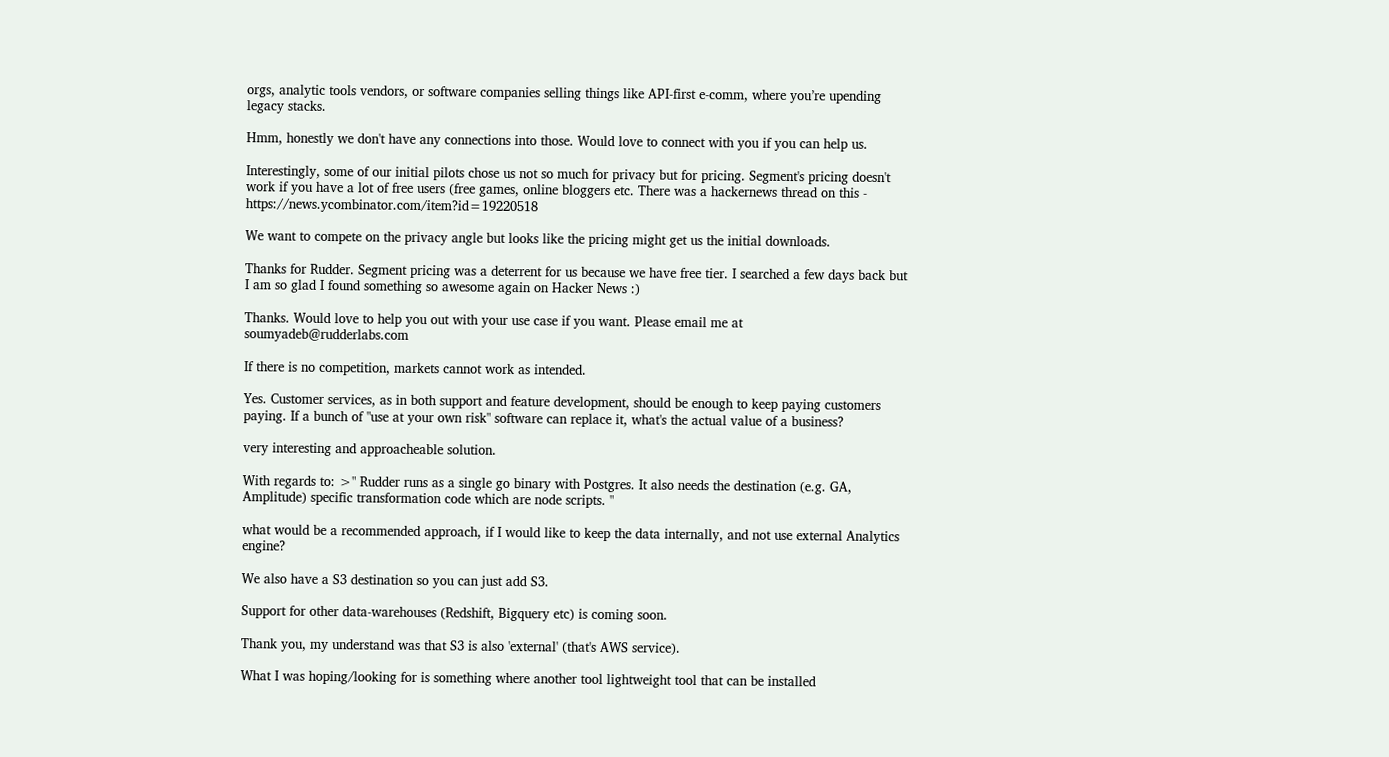orgs, analytic tools vendors, or software companies selling things like API-first e-comm, where you’re upending legacy stacks.

Hmm, honestly we don't have any connections into those. Would love to connect with you if you can help us.

Interestingly, some of our initial pilots chose us not so much for privacy but for pricing. Segment's pricing doesn't work if you have a lot of free users (free games, online bloggers etc. There was a hackernews thread on this - https://news.ycombinator.com/item?id=19220518

We want to compete on the privacy angle but looks like the pricing might get us the initial downloads.

Thanks for Rudder. Segment pricing was a deterrent for us because we have free tier. I searched a few days back but I am so glad I found something so awesome again on Hacker News :)

Thanks. Would love to help you out with your use case if you want. Please email me at soumyadeb@rudderlabs.com

If there is no competition, markets cannot work as intended.

Yes. Customer services, as in both support and feature development, should be enough to keep paying customers paying. If a bunch of "use at your own risk" software can replace it, what's the actual value of a business?

very interesting and approacheable solution.

With regards to: >" Rudder runs as a single go binary with Postgres. It also needs the destination (e.g. GA, Amplitude) specific transformation code which are node scripts. "

what would be a recommended approach, if I would like to keep the data internally, and not use external Analytics engine?

We also have a S3 destination so you can just add S3.

Support for other data-warehouses (Redshift, Bigquery etc) is coming soon.

Thank you, my understand was that S3 is also 'external' (that's AWS service).

What I was hoping/looking for is something where another tool lightweight tool that can be installed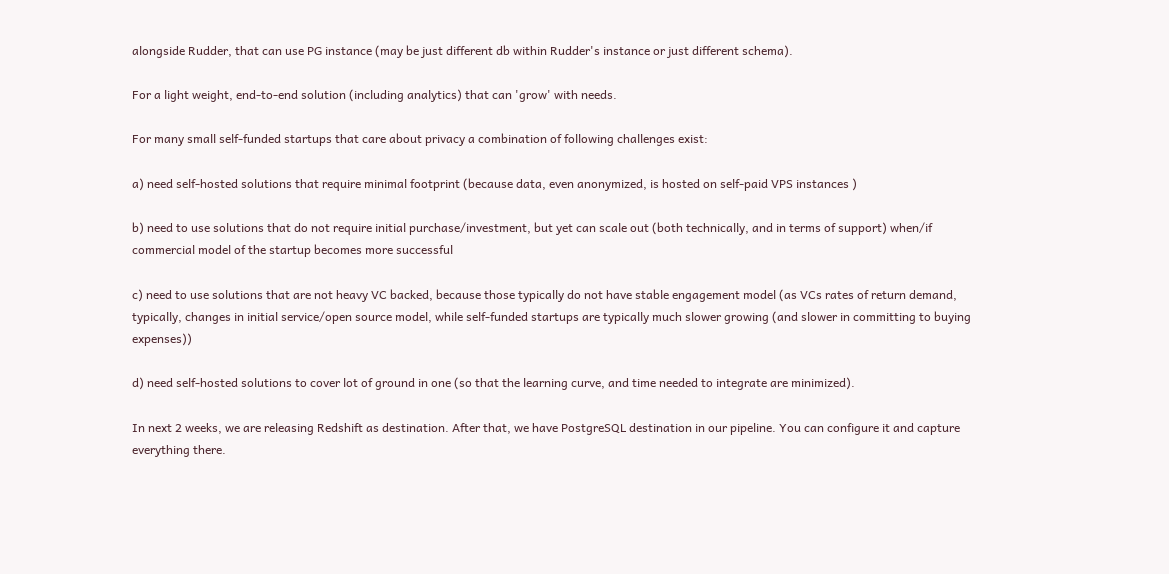alongside Rudder, that can use PG instance (may be just different db within Rudder's instance or just different schema).

For a light weight, end-to-end solution (including analytics) that can 'grow' with needs.

For many small self-funded startups that care about privacy a combination of following challenges exist:

a) need self-hosted solutions that require minimal footprint (because data, even anonymized, is hosted on self-paid VPS instances )

b) need to use solutions that do not require initial purchase/investment, but yet can scale out (both technically, and in terms of support) when/if commercial model of the startup becomes more successful

c) need to use solutions that are not heavy VC backed, because those typically do not have stable engagement model (as VCs rates of return demand, typically, changes in initial service/open source model, while self-funded startups are typically much slower growing (and slower in committing to buying expenses))

d) need self-hosted solutions to cover lot of ground in one (so that the learning curve, and time needed to integrate are minimized).

In next 2 weeks, we are releasing Redshift as destination. After that, we have PostgreSQL destination in our pipeline. You can configure it and capture everything there.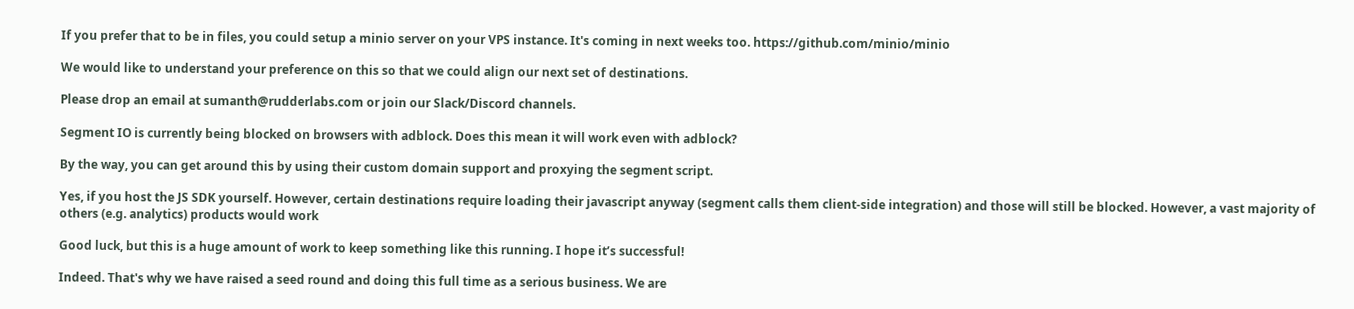If you prefer that to be in files, you could setup a minio server on your VPS instance. It's coming in next weeks too. https://github.com/minio/minio

We would like to understand your preference on this so that we could align our next set of destinations.

Please drop an email at sumanth@rudderlabs.com or join our Slack/Discord channels.

Segment IO is currently being blocked on browsers with adblock. Does this mean it will work even with adblock?

By the way, you can get around this by using their custom domain support and proxying the segment script.

Yes, if you host the JS SDK yourself. However, certain destinations require loading their javascript anyway (segment calls them client-side integration) and those will still be blocked. However, a vast majority of others (e.g. analytics) products would work

Good luck, but this is a huge amount of work to keep something like this running. I hope it’s successful!

Indeed. That's why we have raised a seed round and doing this full time as a serious business. We are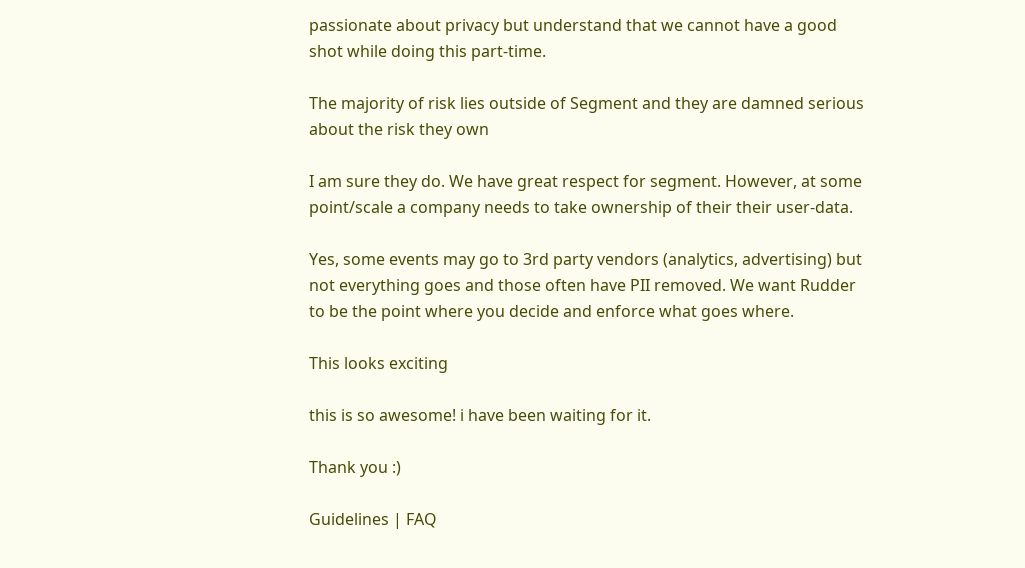passionate about privacy but understand that we cannot have a good shot while doing this part-time.

The majority of risk lies outside of Segment and they are damned serious about the risk they own

I am sure they do. We have great respect for segment. However, at some point/scale a company needs to take ownership of their their user-data.

Yes, some events may go to 3rd party vendors (analytics, advertising) but not everything goes and those often have PII removed. We want Rudder to be the point where you decide and enforce what goes where.

This looks exciting

this is so awesome! i have been waiting for it.

Thank you :)

Guidelines | FAQ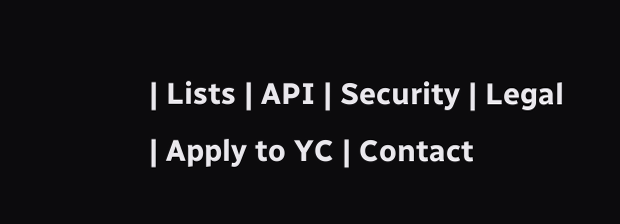| Lists | API | Security | Legal | Apply to YC | Contact